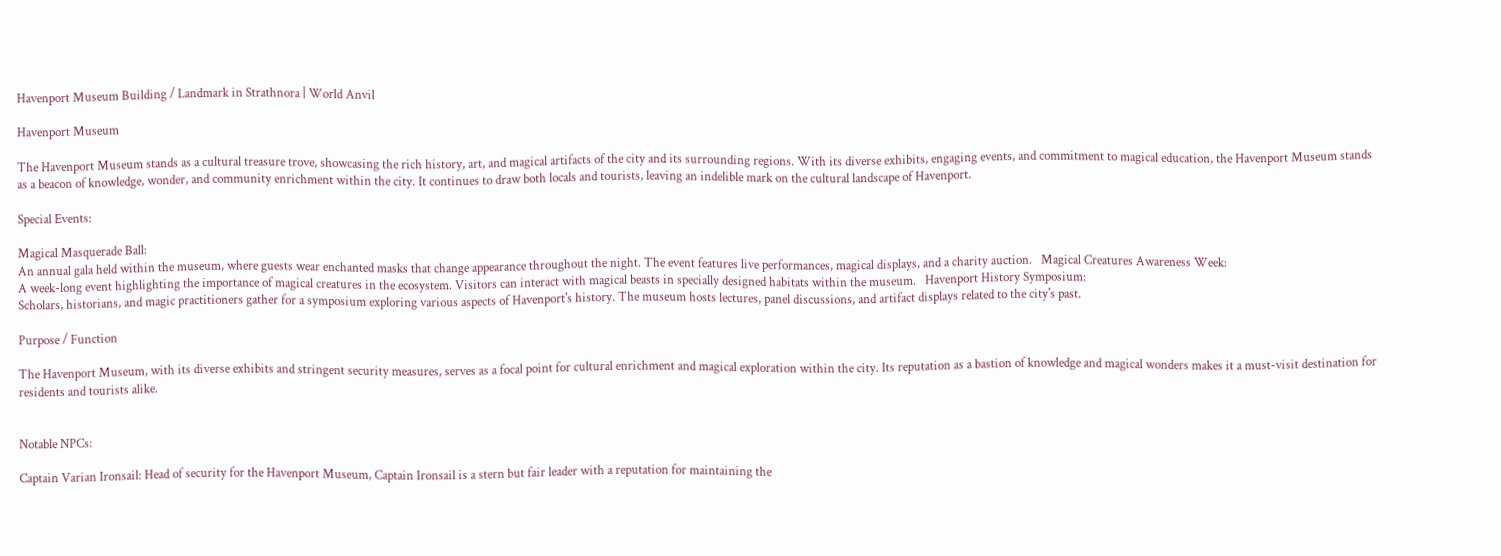Havenport Museum Building / Landmark in Strathnora | World Anvil

Havenport Museum

The Havenport Museum stands as a cultural treasure trove, showcasing the rich history, art, and magical artifacts of the city and its surrounding regions. With its diverse exhibits, engaging events, and commitment to magical education, the Havenport Museum stands as a beacon of knowledge, wonder, and community enrichment within the city. It continues to draw both locals and tourists, leaving an indelible mark on the cultural landscape of Havenport.

Special Events:

Magical Masquerade Ball:
An annual gala held within the museum, where guests wear enchanted masks that change appearance throughout the night. The event features live performances, magical displays, and a charity auction.   Magical Creatures Awareness Week:
A week-long event highlighting the importance of magical creatures in the ecosystem. Visitors can interact with magical beasts in specially designed habitats within the museum.   Havenport History Symposium:
Scholars, historians, and magic practitioners gather for a symposium exploring various aspects of Havenport's history. The museum hosts lectures, panel discussions, and artifact displays related to the city's past.

Purpose / Function

The Havenport Museum, with its diverse exhibits and stringent security measures, serves as a focal point for cultural enrichment and magical exploration within the city. Its reputation as a bastion of knowledge and magical wonders makes it a must-visit destination for residents and tourists alike.


Notable NPCs:

Captain Varian Ironsail: Head of security for the Havenport Museum, Captain Ironsail is a stern but fair leader with a reputation for maintaining the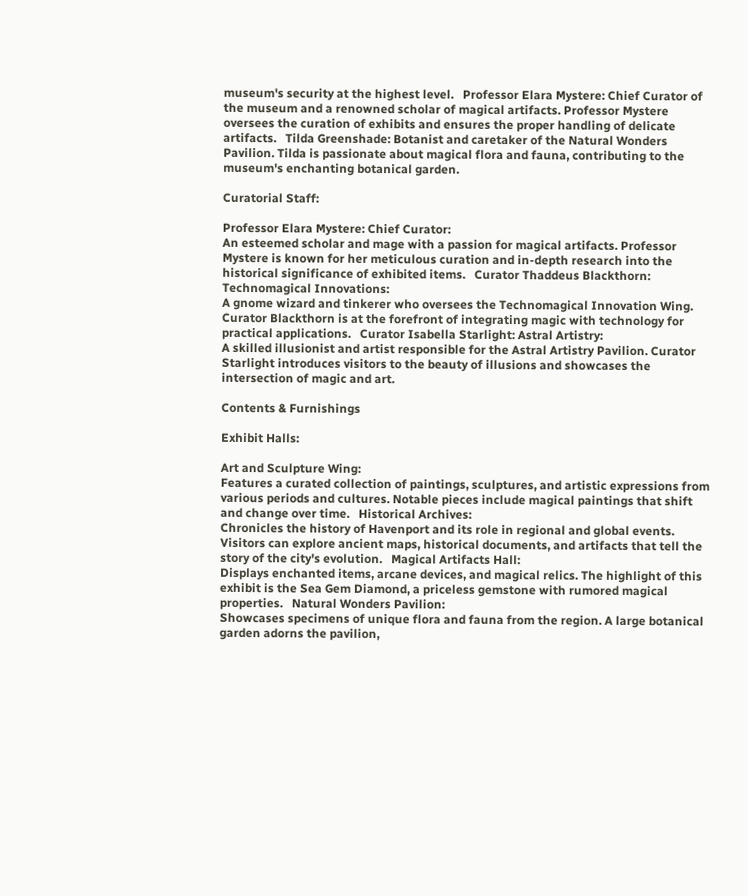museum's security at the highest level.   Professor Elara Mystere: Chief Curator of the museum and a renowned scholar of magical artifacts. Professor Mystere oversees the curation of exhibits and ensures the proper handling of delicate artifacts.   Tilda Greenshade: Botanist and caretaker of the Natural Wonders Pavilion. Tilda is passionate about magical flora and fauna, contributing to the museum's enchanting botanical garden.

Curatorial Staff:

Professor Elara Mystere: Chief Curator:
An esteemed scholar and mage with a passion for magical artifacts. Professor Mystere is known for her meticulous curation and in-depth research into the historical significance of exhibited items.   Curator Thaddeus Blackthorn: Technomagical Innovations:
A gnome wizard and tinkerer who oversees the Technomagical Innovation Wing. Curator Blackthorn is at the forefront of integrating magic with technology for practical applications.   Curator Isabella Starlight: Astral Artistry:
A skilled illusionist and artist responsible for the Astral Artistry Pavilion. Curator Starlight introduces visitors to the beauty of illusions and showcases the intersection of magic and art.

Contents & Furnishings

Exhibit Halls:

Art and Sculpture Wing:
Features a curated collection of paintings, sculptures, and artistic expressions from various periods and cultures. Notable pieces include magical paintings that shift and change over time.   Historical Archives:
Chronicles the history of Havenport and its role in regional and global events. Visitors can explore ancient maps, historical documents, and artifacts that tell the story of the city's evolution.   Magical Artifacts Hall:
Displays enchanted items, arcane devices, and magical relics. The highlight of this exhibit is the Sea Gem Diamond, a priceless gemstone with rumored magical properties.   Natural Wonders Pavilion:
Showcases specimens of unique flora and fauna from the region. A large botanical garden adorns the pavilion,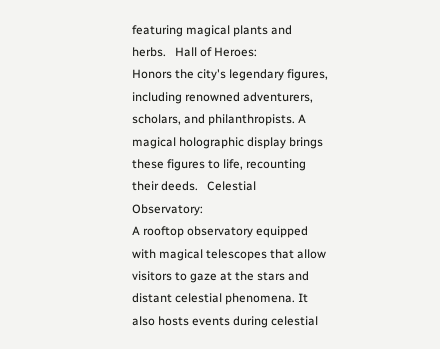featuring magical plants and herbs.   Hall of Heroes:
Honors the city's legendary figures, including renowned adventurers, scholars, and philanthropists. A magical holographic display brings these figures to life, recounting their deeds.   Celestial Observatory:
A rooftop observatory equipped with magical telescopes that allow visitors to gaze at the stars and distant celestial phenomena. It also hosts events during celestial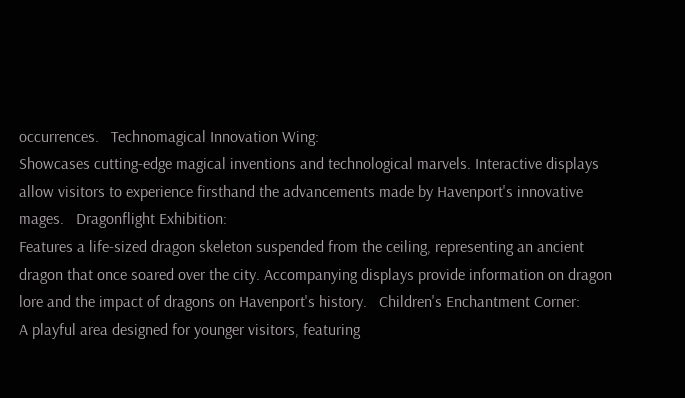occurrences.   Technomagical Innovation Wing:
Showcases cutting-edge magical inventions and technological marvels. Interactive displays allow visitors to experience firsthand the advancements made by Havenport's innovative mages.   Dragonflight Exhibition:
Features a life-sized dragon skeleton suspended from the ceiling, representing an ancient dragon that once soared over the city. Accompanying displays provide information on dragon lore and the impact of dragons on Havenport's history.   Children's Enchantment Corner:
A playful area designed for younger visitors, featuring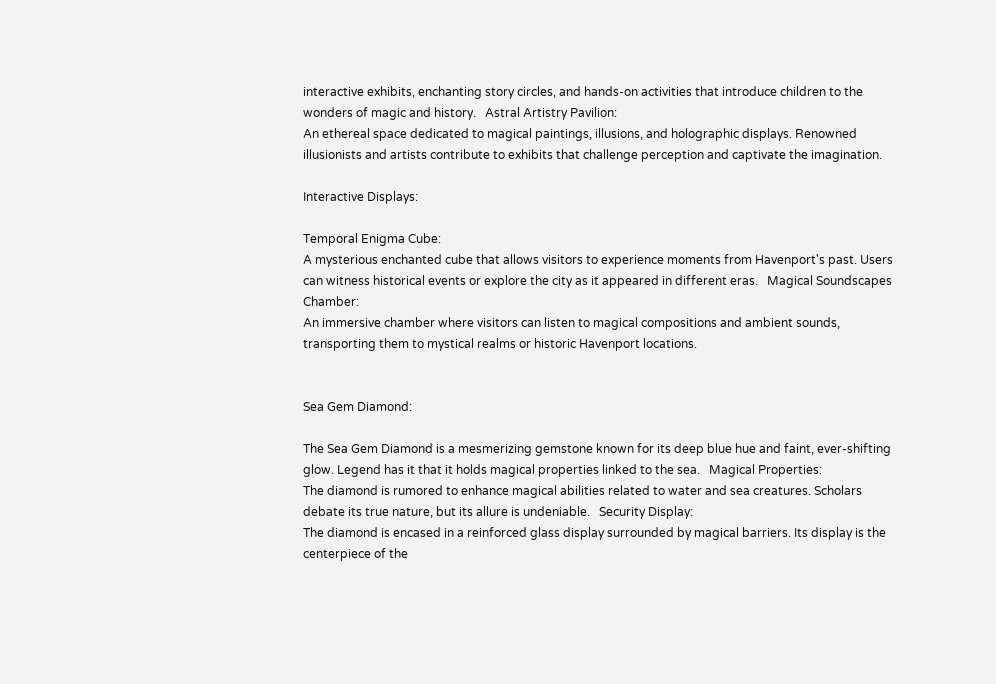interactive exhibits, enchanting story circles, and hands-on activities that introduce children to the wonders of magic and history.   Astral Artistry Pavilion:
An ethereal space dedicated to magical paintings, illusions, and holographic displays. Renowned illusionists and artists contribute to exhibits that challenge perception and captivate the imagination.

Interactive Displays:

Temporal Enigma Cube:
A mysterious enchanted cube that allows visitors to experience moments from Havenport's past. Users can witness historical events or explore the city as it appeared in different eras.   Magical Soundscapes Chamber:
An immersive chamber where visitors can listen to magical compositions and ambient sounds, transporting them to mystical realms or historic Havenport locations.


Sea Gem Diamond:

The Sea Gem Diamond is a mesmerizing gemstone known for its deep blue hue and faint, ever-shifting glow. Legend has it that it holds magical properties linked to the sea.   Magical Properties:
The diamond is rumored to enhance magical abilities related to water and sea creatures. Scholars debate its true nature, but its allure is undeniable.   Security Display:
The diamond is encased in a reinforced glass display surrounded by magical barriers. Its display is the centerpiece of the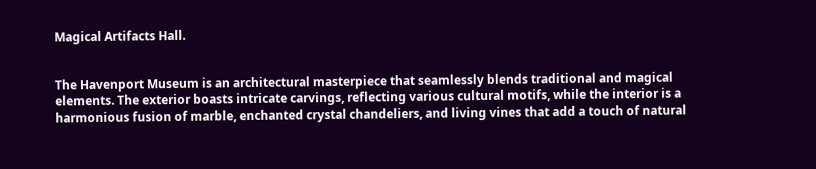Magical Artifacts Hall.


The Havenport Museum is an architectural masterpiece that seamlessly blends traditional and magical elements. The exterior boasts intricate carvings, reflecting various cultural motifs, while the interior is a harmonious fusion of marble, enchanted crystal chandeliers, and living vines that add a touch of natural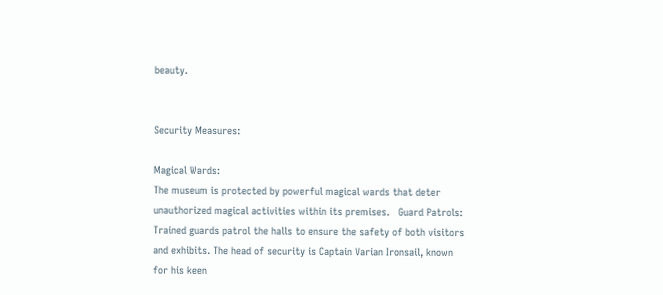beauty.


Security Measures:

Magical Wards:
The museum is protected by powerful magical wards that deter unauthorized magical activities within its premises.   Guard Patrols:
Trained guards patrol the halls to ensure the safety of both visitors and exhibits. The head of security is Captain Varian Ironsail, known for his keen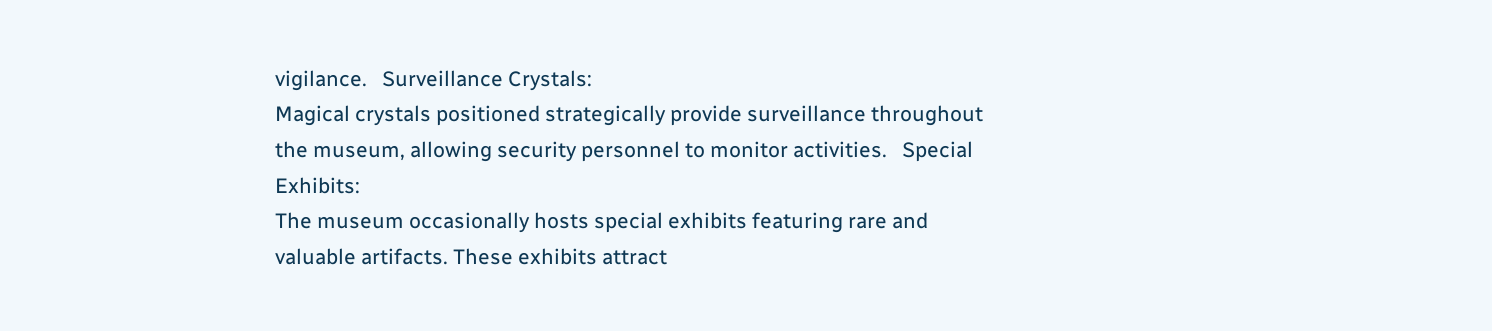vigilance.   Surveillance Crystals:
Magical crystals positioned strategically provide surveillance throughout the museum, allowing security personnel to monitor activities.   Special Exhibits:
The museum occasionally hosts special exhibits featuring rare and valuable artifacts. These exhibits attract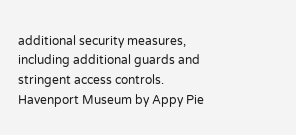additional security measures, including additional guards and stringent access controls.
Havenport Museum by Appy Pie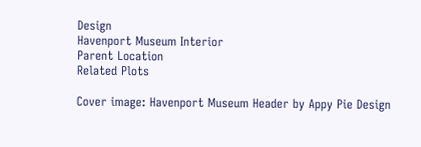Design
Havenport Museum Interior
Parent Location
Related Plots

Cover image: Havenport Museum Header by Appy Pie Design